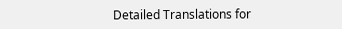Detailed Translations for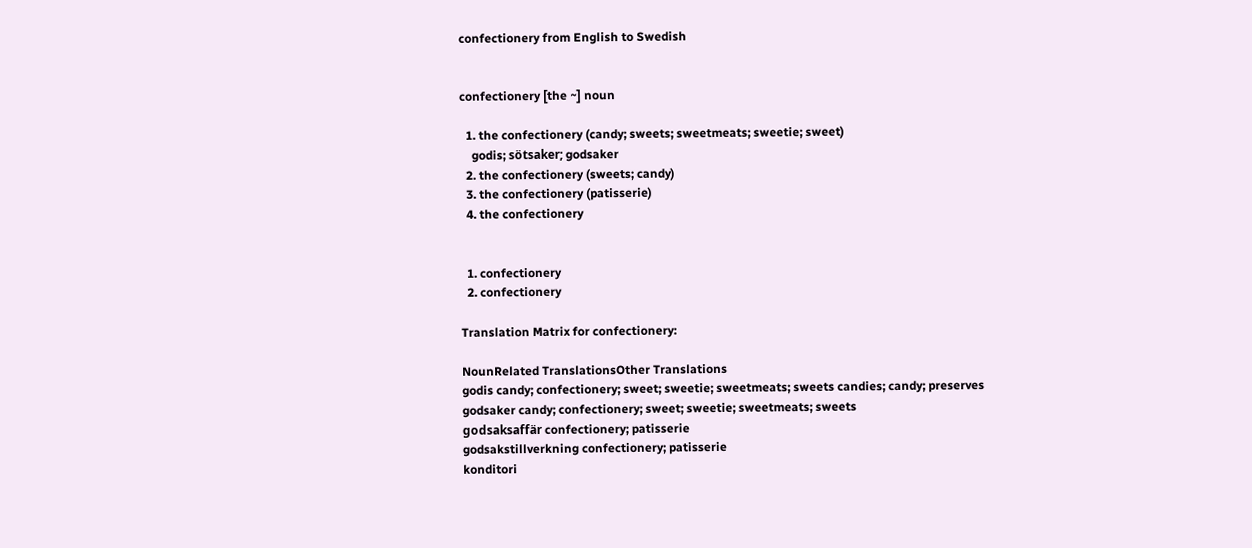confectionery from English to Swedish


confectionery [the ~] noun

  1. the confectionery (candy; sweets; sweetmeats; sweetie; sweet)
    godis; sötsaker; godsaker
  2. the confectionery (sweets; candy)
  3. the confectionery (patisserie)
  4. the confectionery


  1. confectionery
  2. confectionery

Translation Matrix for confectionery:

NounRelated TranslationsOther Translations
godis candy; confectionery; sweet; sweetie; sweetmeats; sweets candies; candy; preserves
godsaker candy; confectionery; sweet; sweetie; sweetmeats; sweets
godsaksaffär confectionery; patisserie
godsakstillverkning confectionery; patisserie
konditori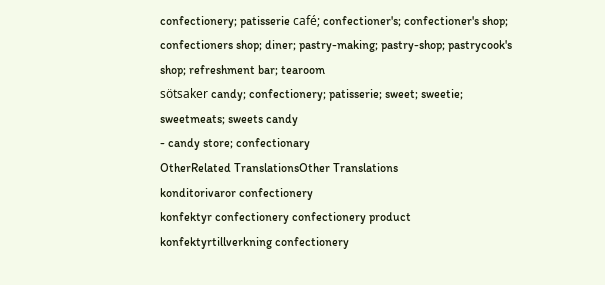confectionery; patisserie café; confectioner's; confectioner's shop; confectioners shop; diner; pastry-making; pastry-shop; pastrycook's shop; refreshment bar; tearoom
sötsaker candy; confectionery; patisserie; sweet; sweetie; sweetmeats; sweets candy
- candy store; confectionary
OtherRelated TranslationsOther Translations
konditorivaror confectionery
konfektyr confectionery confectionery product
konfektyrtillverkning confectionery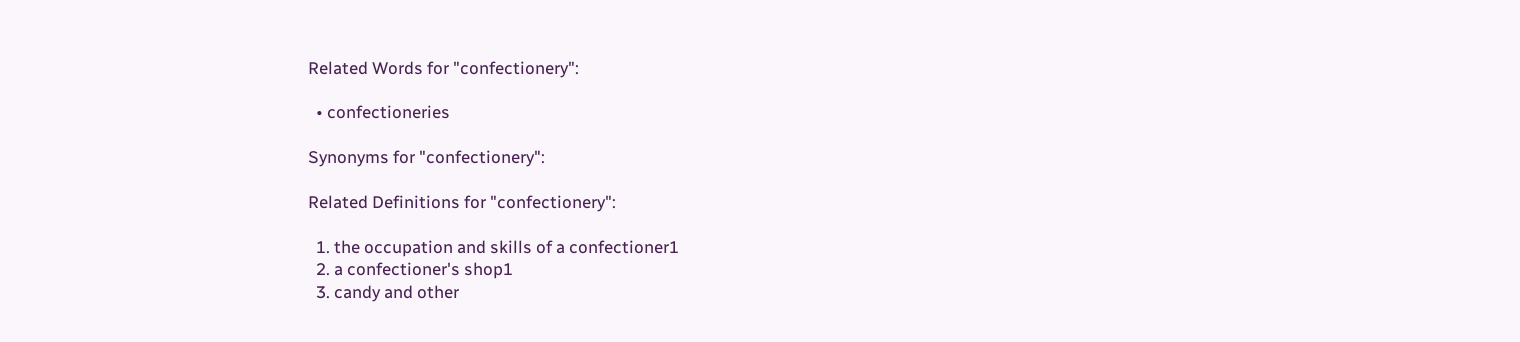Related Words for "confectionery":

  • confectioneries

Synonyms for "confectionery":

Related Definitions for "confectionery":

  1. the occupation and skills of a confectioner1
  2. a confectioner's shop1
  3. candy and other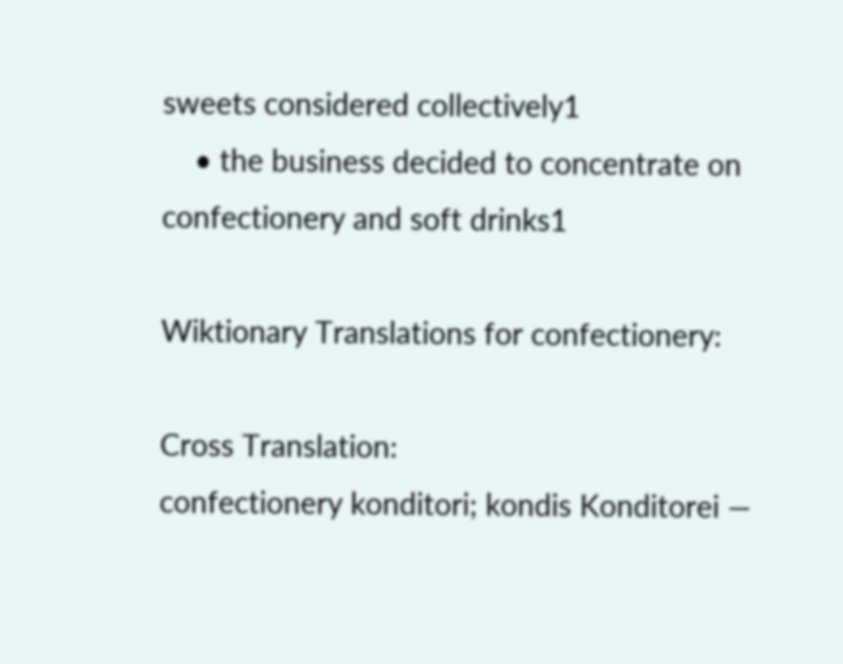sweets considered collectively1
    • the business decided to concentrate on confectionery and soft drinks1

Wiktionary Translations for confectionery:

Cross Translation:
confectionery konditori; kondis Konditorei —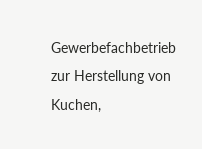Gewerbefachbetrieb zur Herstellung von Kuchen,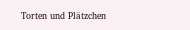Torten und Plätzchen